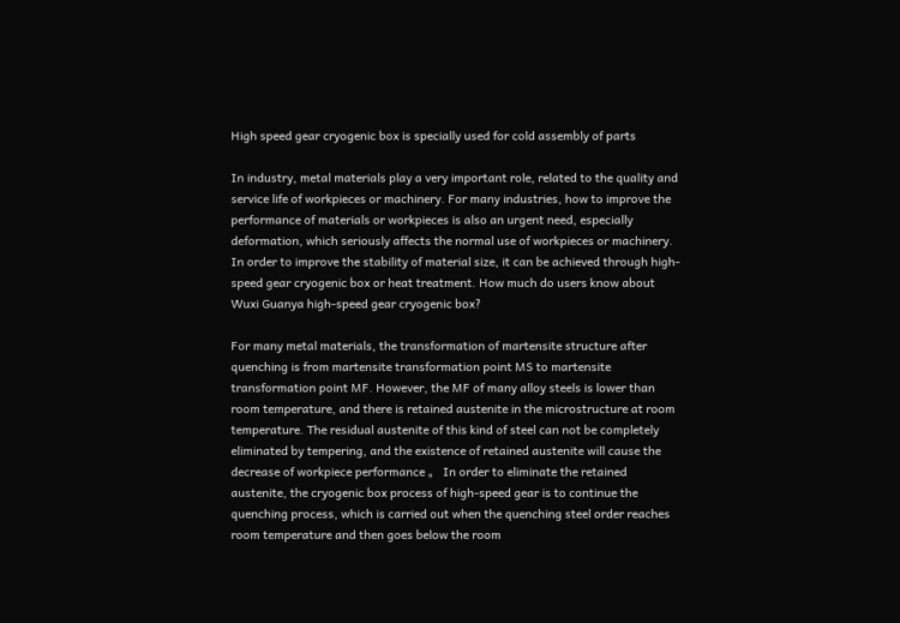High speed gear cryogenic box is specially used for cold assembly of parts

In industry, metal materials play a very important role, related to the quality and service life of workpieces or machinery. For many industries, how to improve the performance of materials or workpieces is also an urgent need, especially deformation, which seriously affects the normal use of workpieces or machinery. In order to improve the stability of material size, it can be achieved through high-speed gear cryogenic box or heat treatment. How much do users know about Wuxi Guanya high-speed gear cryogenic box?

For many metal materials, the transformation of martensite structure after quenching is from martensite transformation point MS to martensite transformation point MF. However, the MF of many alloy steels is lower than room temperature, and there is retained austenite in the microstructure at room temperature. The residual austenite of this kind of steel can not be completely eliminated by tempering, and the existence of retained austenite will cause the decrease of workpiece performance 。 In order to eliminate the retained austenite, the cryogenic box process of high-speed gear is to continue the quenching process, which is carried out when the quenching steel order reaches room temperature and then goes below the room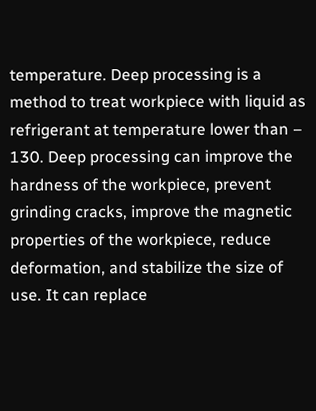temperature. Deep processing is a method to treat workpiece with liquid as refrigerant at temperature lower than – 130. Deep processing can improve the hardness of the workpiece, prevent grinding cracks, improve the magnetic properties of the workpiece, reduce deformation, and stabilize the size of use. It can replace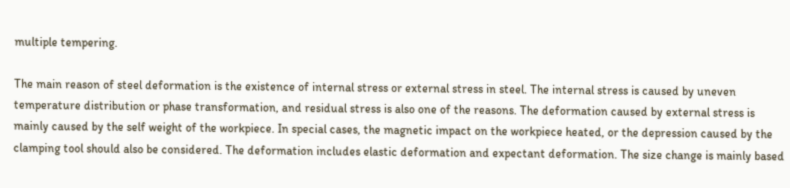multiple tempering.

The main reason of steel deformation is the existence of internal stress or external stress in steel. The internal stress is caused by uneven temperature distribution or phase transformation, and residual stress is also one of the reasons. The deformation caused by external stress is mainly caused by the self weight of the workpiece. In special cases, the magnetic impact on the workpiece heated, or the depression caused by the clamping tool should also be considered. The deformation includes elastic deformation and expectant deformation. The size change is mainly based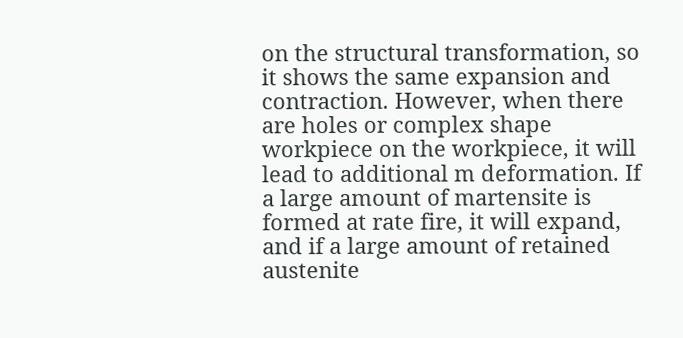on the structural transformation, so it shows the same expansion and contraction. However, when there are holes or complex shape workpiece on the workpiece, it will lead to additional m deformation. If a large amount of martensite is formed at rate fire, it will expand, and if a large amount of retained austenite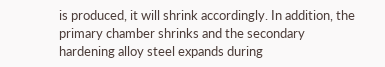is produced, it will shrink accordingly. In addition, the primary chamber shrinks and the secondary hardening alloy steel expands during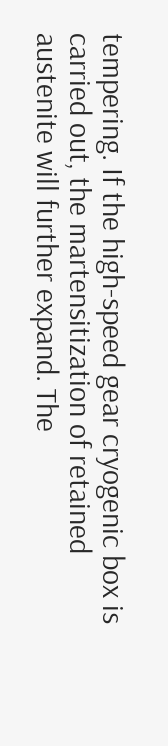tempering. If the high-speed gear cryogenic box is carried out, the martensitization of retained austenite will further expand. The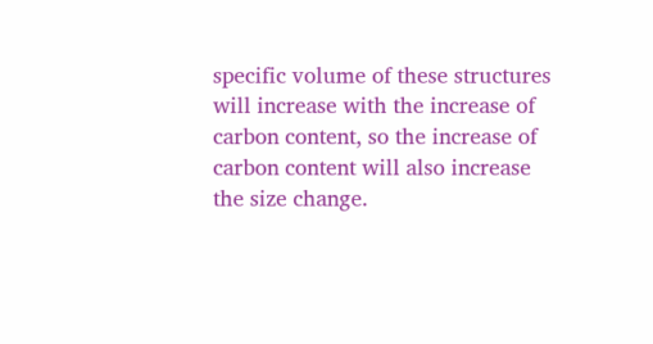specific volume of these structures will increase with the increase of carbon content, so the increase of carbon content will also increase the size change.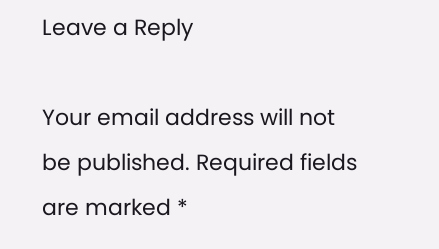Leave a Reply

Your email address will not be published. Required fields are marked *